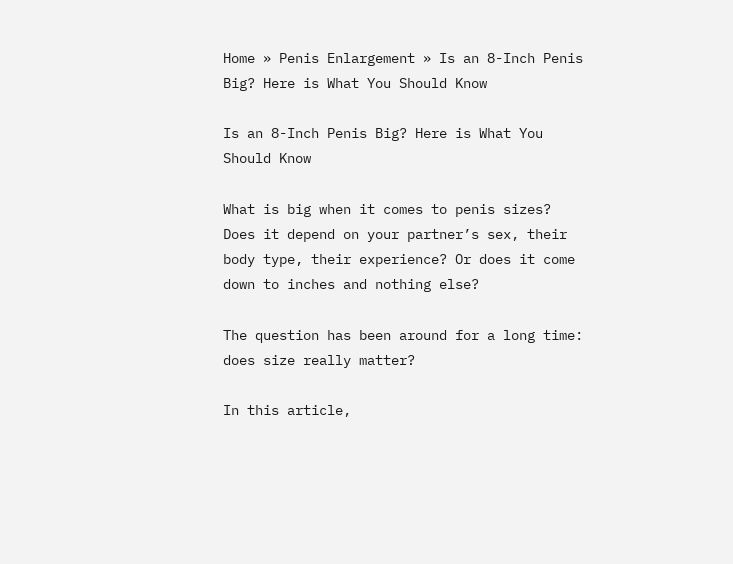Home » Penis Enlargement » Is an 8-Inch Penis Big? Here is What You Should Know

Is an 8-Inch Penis Big? Here is What You Should Know

What is big when it comes to penis sizes? Does it depend on your partner’s sex, their body type, their experience? Or does it come down to inches and nothing else?

The question has been around for a long time: does size really matter?

In this article,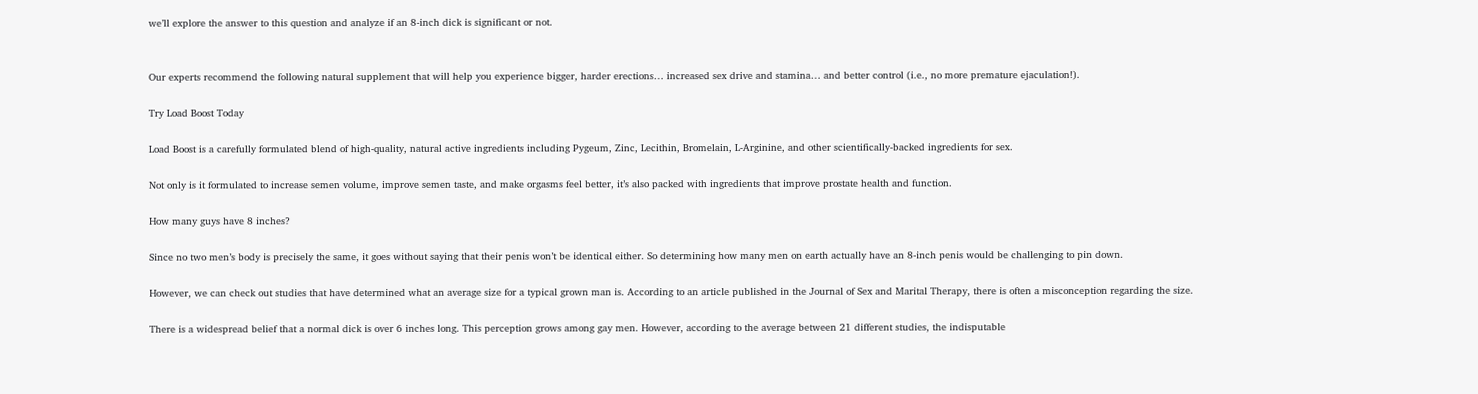we’ll explore the answer to this question and analyze if an 8-inch dick is significant or not.


Our experts recommend the following natural supplement that will help you experience bigger, harder erections… increased sex drive and stamina… and better control (i.e., no more premature ejaculation!).

Try Load Boost Today

Load Boost is a carefully formulated blend of high-quality, natural active ingredients including Pygeum, Zinc, Lecithin, Bromelain, L-Arginine, and other scientifically-backed ingredients for sex.

Not only is it formulated to increase semen volume, improve semen taste, and make orgasms feel better, it’s also packed with ingredients that improve prostate health and function.

How many guys have 8 inches?

Since no two men’s body is precisely the same, it goes without saying that their penis won’t be identical either. So determining how many men on earth actually have an 8-inch penis would be challenging to pin down.

However, we can check out studies that have determined what an average size for a typical grown man is. According to an article published in the Journal of Sex and Marital Therapy, there is often a misconception regarding the size.

There is a widespread belief that a normal dick is over 6 inches long. This perception grows among gay men. However, according to the average between 21 different studies, the indisputable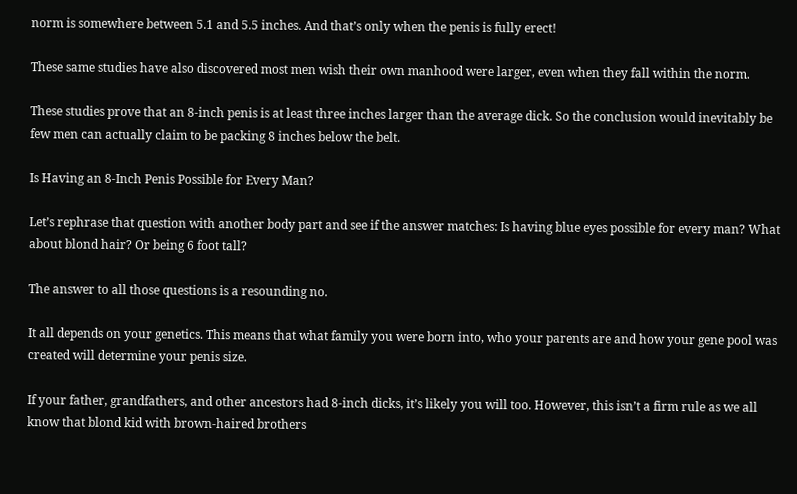norm is somewhere between 5.1 and 5.5 inches. And that’s only when the penis is fully erect!

These same studies have also discovered most men wish their own manhood were larger, even when they fall within the norm.

These studies prove that an 8-inch penis is at least three inches larger than the average dick. So the conclusion would inevitably be few men can actually claim to be packing 8 inches below the belt.

Is Having an 8-Inch Penis Possible for Every Man?

Let’s rephrase that question with another body part and see if the answer matches: Is having blue eyes possible for every man? What about blond hair? Or being 6 foot tall?

The answer to all those questions is a resounding no.

It all depends on your genetics. This means that what family you were born into, who your parents are and how your gene pool was created will determine your penis size.

If your father, grandfathers, and other ancestors had 8-inch dicks, it’s likely you will too. However, this isn’t a firm rule as we all know that blond kid with brown-haired brothers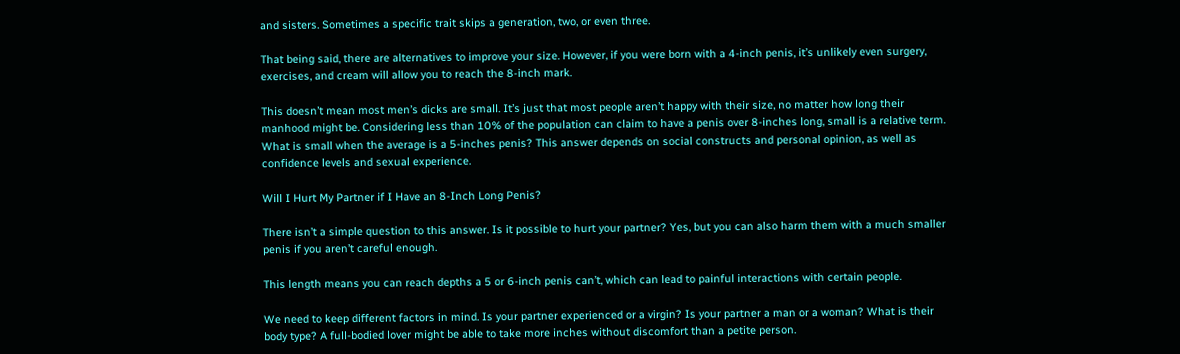and sisters. Sometimes a specific trait skips a generation, two, or even three.

That being said, there are alternatives to improve your size. However, if you were born with a 4-inch penis, it’s unlikely even surgery, exercises, and cream will allow you to reach the 8-inch mark.

This doesn’t mean most men’s dicks are small. It’s just that most people aren’t happy with their size, no matter how long their manhood might be. Considering less than 10% of the population can claim to have a penis over 8-inches long, small is a relative term. What is small when the average is a 5-inches penis? This answer depends on social constructs and personal opinion, as well as confidence levels and sexual experience.

Will I Hurt My Partner if I Have an 8-Inch Long Penis?

There isn’t a simple question to this answer. Is it possible to hurt your partner? Yes, but you can also harm them with a much smaller penis if you aren’t careful enough.

This length means you can reach depths a 5 or 6-inch penis can’t, which can lead to painful interactions with certain people.

We need to keep different factors in mind. Is your partner experienced or a virgin? Is your partner a man or a woman? What is their body type? A full-bodied lover might be able to take more inches without discomfort than a petite person.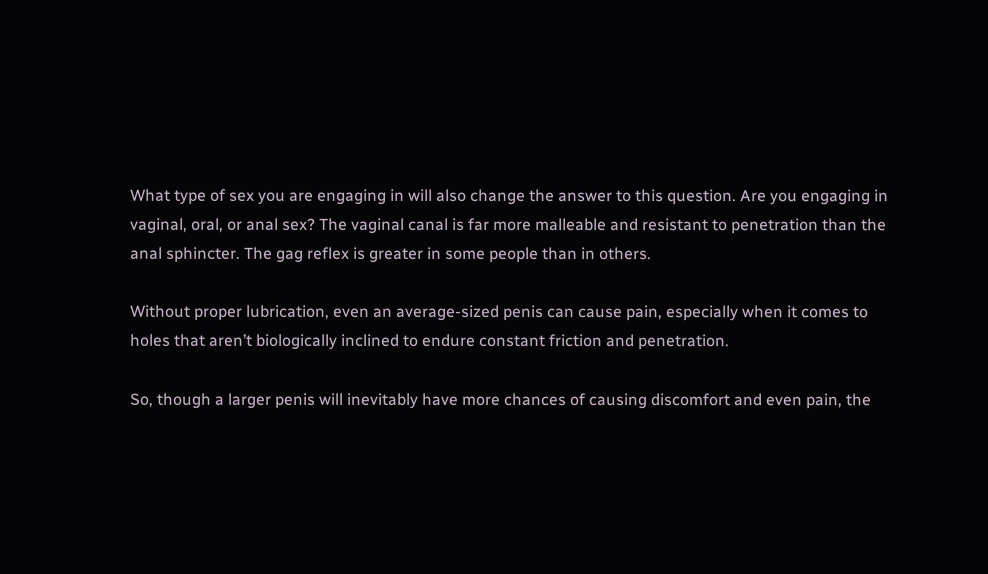What type of sex you are engaging in will also change the answer to this question. Are you engaging in vaginal, oral, or anal sex? The vaginal canal is far more malleable and resistant to penetration than the anal sphincter. The gag reflex is greater in some people than in others.

Without proper lubrication, even an average-sized penis can cause pain, especially when it comes to holes that aren’t biologically inclined to endure constant friction and penetration.

So, though a larger penis will inevitably have more chances of causing discomfort and even pain, the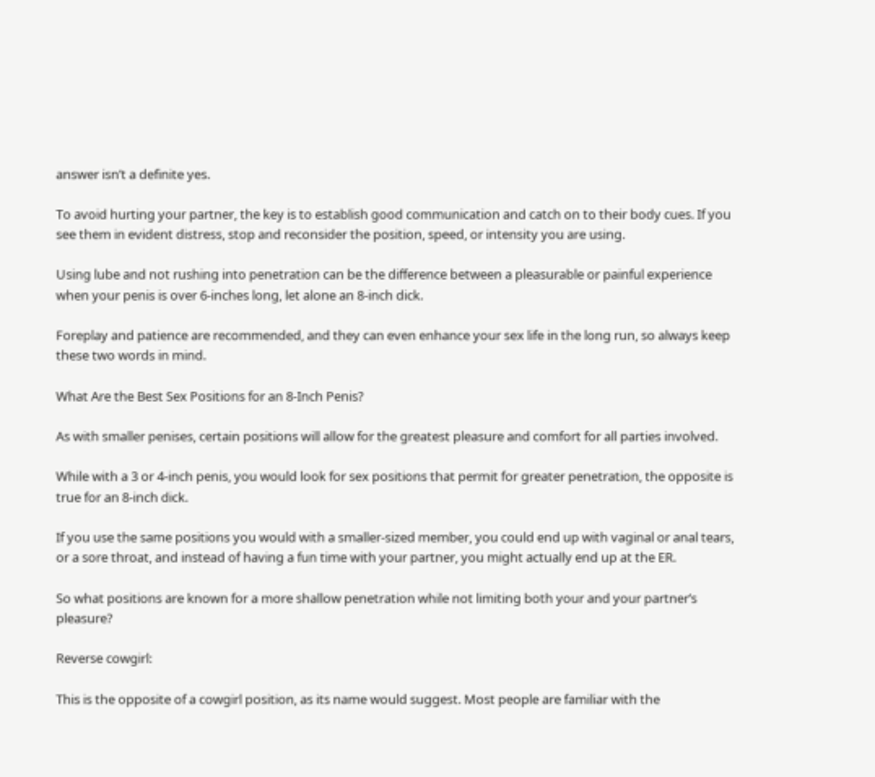answer isn’t a definite yes.

To avoid hurting your partner, the key is to establish good communication and catch on to their body cues. If you see them in evident distress, stop and reconsider the position, speed, or intensity you are using.

Using lube and not rushing into penetration can be the difference between a pleasurable or painful experience when your penis is over 6-inches long, let alone an 8-inch dick.

Foreplay and patience are recommended, and they can even enhance your sex life in the long run, so always keep these two words in mind.

What Are the Best Sex Positions for an 8-Inch Penis?

As with smaller penises, certain positions will allow for the greatest pleasure and comfort for all parties involved.

While with a 3 or 4-inch penis, you would look for sex positions that permit for greater penetration, the opposite is true for an 8-inch dick.

If you use the same positions you would with a smaller-sized member, you could end up with vaginal or anal tears, or a sore throat, and instead of having a fun time with your partner, you might actually end up at the ER.

So what positions are known for a more shallow penetration while not limiting both your and your partner’s pleasure?

Reverse cowgirl:

This is the opposite of a cowgirl position, as its name would suggest. Most people are familiar with the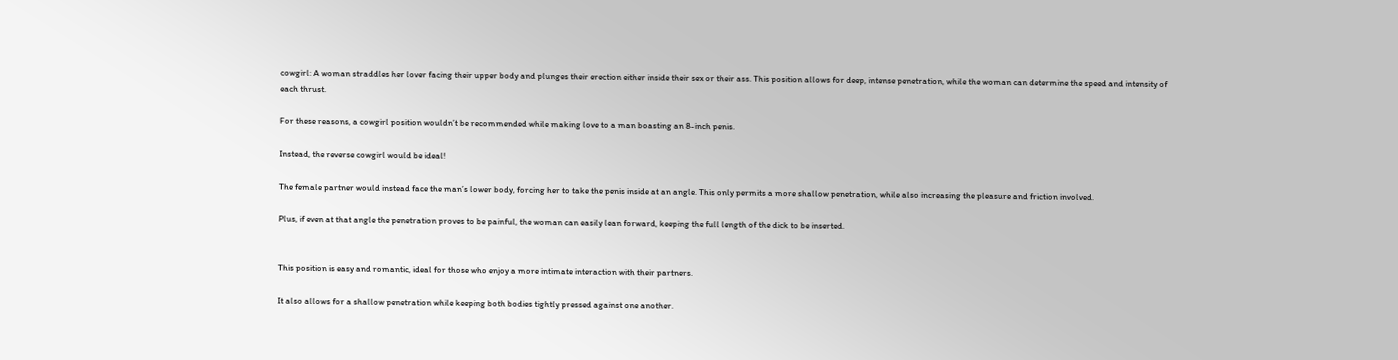cowgirl: A woman straddles her lover facing their upper body and plunges their erection either inside their sex or their ass. This position allows for deep, intense penetration, while the woman can determine the speed and intensity of each thrust.

For these reasons, a cowgirl position wouldn’t be recommended while making love to a man boasting an 8-inch penis.

Instead, the reverse cowgirl would be ideal!

The female partner would instead face the man’s lower body, forcing her to take the penis inside at an angle. This only permits a more shallow penetration, while also increasing the pleasure and friction involved.

Plus, if even at that angle the penetration proves to be painful, the woman can easily lean forward, keeping the full length of the dick to be inserted.


This position is easy and romantic, ideal for those who enjoy a more intimate interaction with their partners.

It also allows for a shallow penetration while keeping both bodies tightly pressed against one another.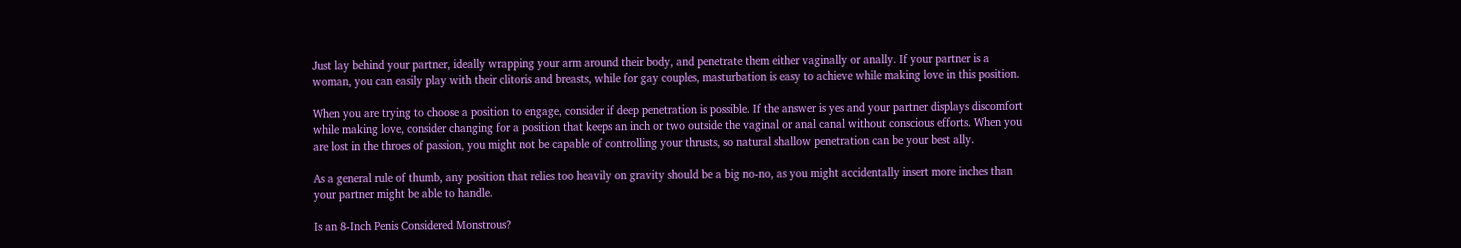Just lay behind your partner, ideally wrapping your arm around their body, and penetrate them either vaginally or anally. If your partner is a woman, you can easily play with their clitoris and breasts, while for gay couples, masturbation is easy to achieve while making love in this position.

When you are trying to choose a position to engage, consider if deep penetration is possible. If the answer is yes and your partner displays discomfort while making love, consider changing for a position that keeps an inch or two outside the vaginal or anal canal without conscious efforts. When you are lost in the throes of passion, you might not be capable of controlling your thrusts, so natural shallow penetration can be your best ally.

As a general rule of thumb, any position that relies too heavily on gravity should be a big no-no, as you might accidentally insert more inches than your partner might be able to handle.

Is an 8-Inch Penis Considered Monstrous?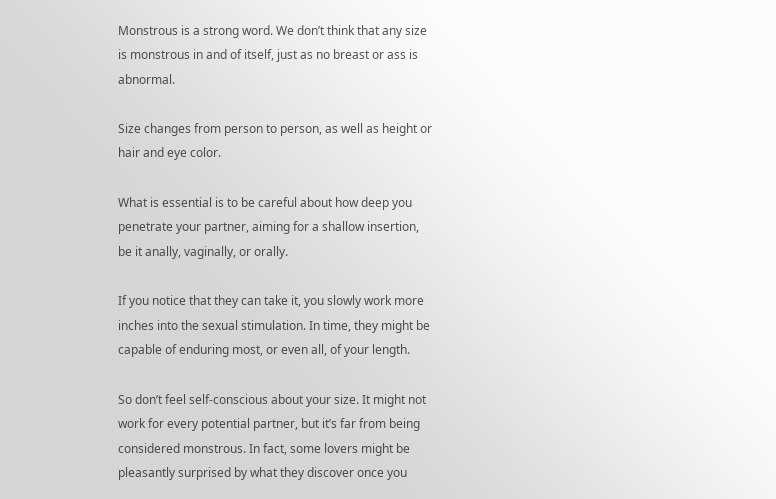Monstrous is a strong word. We don’t think that any size is monstrous in and of itself, just as no breast or ass is abnormal.

Size changes from person to person, as well as height or hair and eye color.

What is essential is to be careful about how deep you penetrate your partner, aiming for a shallow insertion, be it anally, vaginally, or orally.

If you notice that they can take it, you slowly work more inches into the sexual stimulation. In time, they might be capable of enduring most, or even all, of your length.

So don’t feel self-conscious about your size. It might not work for every potential partner, but it’s far from being considered monstrous. In fact, some lovers might be pleasantly surprised by what they discover once you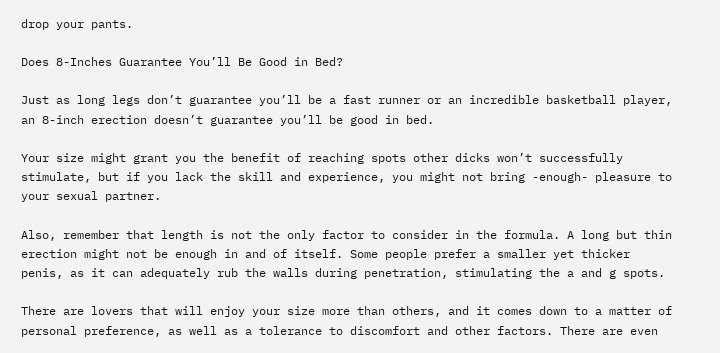drop your pants.

Does 8-Inches Guarantee You’ll Be Good in Bed?

Just as long legs don’t guarantee you’ll be a fast runner or an incredible basketball player, an 8-inch erection doesn’t guarantee you’ll be good in bed.

Your size might grant you the benefit of reaching spots other dicks won’t successfully stimulate, but if you lack the skill and experience, you might not bring -enough- pleasure to your sexual partner.

Also, remember that length is not the only factor to consider in the formula. A long but thin erection might not be enough in and of itself. Some people prefer a smaller yet thicker penis, as it can adequately rub the walls during penetration, stimulating the a and g spots.

There are lovers that will enjoy your size more than others, and it comes down to a matter of personal preference, as well as a tolerance to discomfort and other factors. There are even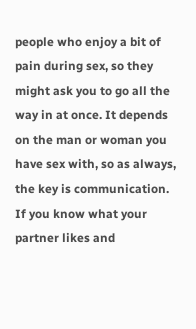people who enjoy a bit of pain during sex, so they might ask you to go all the way in at once. It depends on the man or woman you have sex with, so as always, the key is communication. If you know what your partner likes and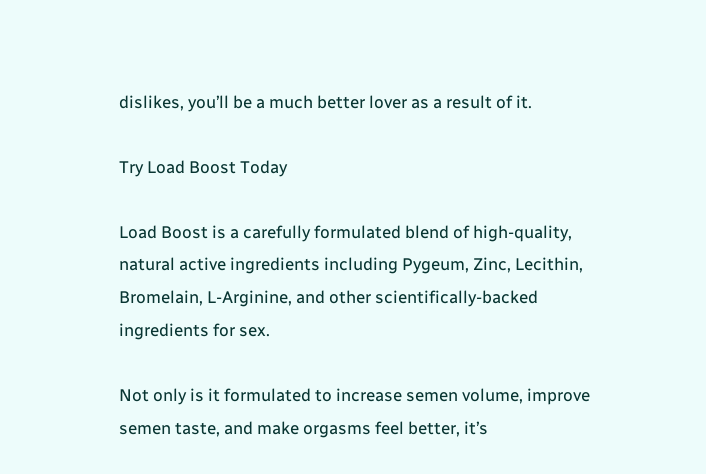dislikes, you’ll be a much better lover as a result of it.

Try Load Boost Today

Load Boost is a carefully formulated blend of high-quality, natural active ingredients including Pygeum, Zinc, Lecithin, Bromelain, L-Arginine, and other scientifically-backed ingredients for sex.

Not only is it formulated to increase semen volume, improve semen taste, and make orgasms feel better, it’s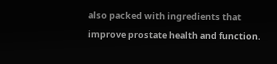also packed with ingredients that improve prostate health and function.